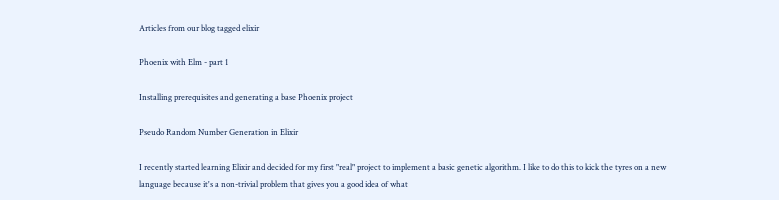Articles from our blog tagged elixir

Phoenix with Elm - part 1

Installing prerequisites and generating a base Phoenix project

Pseudo Random Number Generation in Elixir

I recently started learning Elixir and decided for my first "real" project to implement a basic genetic algorithm. I like to do this to kick the tyres on a new language because it's a non-trivial problem that gives you a good idea of what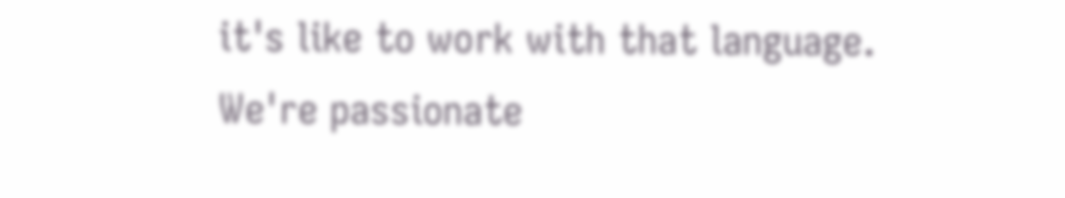it's like to work with that language.
We're passionate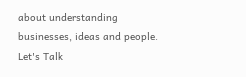about understanding businesses, ideas and people. Let's Talk